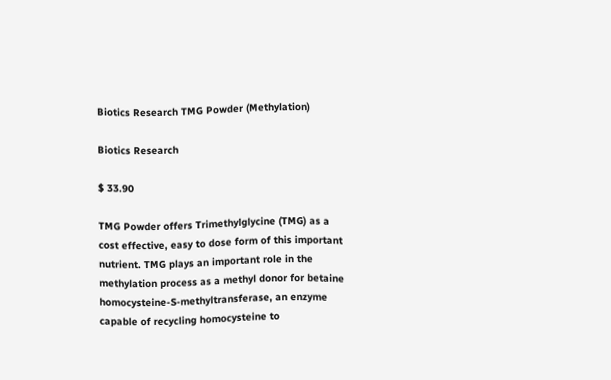Biotics Research TMG Powder (Methylation)

Biotics Research

$ 33.90

TMG Powder offers Trimethylglycine (TMG) as a cost effective, easy to dose form of this important nutrient. TMG plays an important role in the methylation process as a methyl donor for betaine homocysteine-S-methyltransferase, an enzyme capable of recycling homocysteine to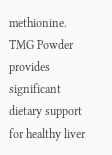methionine. TMG Powder provides significant dietary support for healthy liver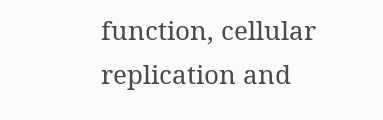function, cellular replication and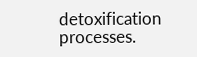detoxification processes.